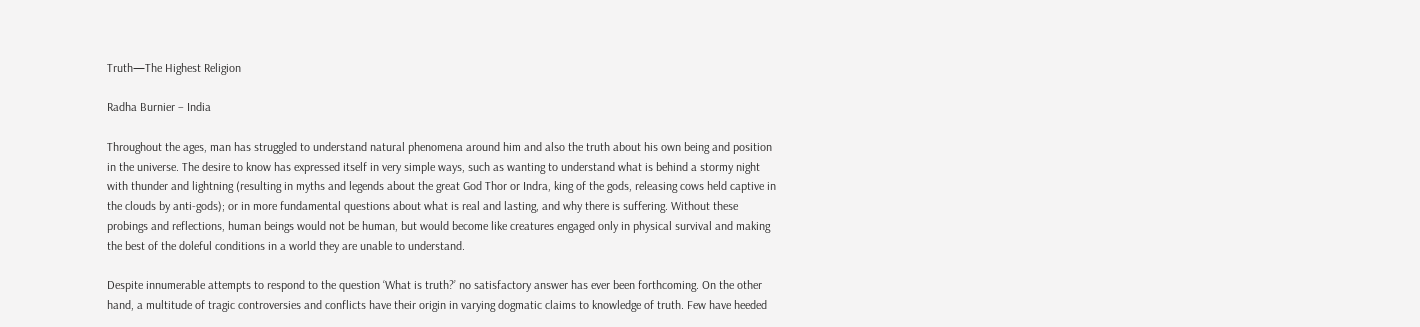Truth—The Highest Religion

Radha Burnier – India

Throughout the ages, man has struggled to understand natural phenomena around him and also the truth about his own being and position in the universe. The desire to know has expressed itself in very simple ways, such as wanting to understand what is behind a stormy night with thunder and lightning (resulting in myths and legends about the great God Thor or Indra, king of the gods, releasing cows held captive in the clouds by anti-gods); or in more fundamental questions about what is real and lasting, and why there is suffering. Without these probings and reflections, human beings would not be human, but would become like creatures engaged only in physical survival and making the best of the doleful conditions in a world they are unable to understand.

Despite innumerable attempts to respond to the question ‘What is truth?’ no satisfactory answer has ever been forthcoming. On the other hand, a multitude of tragic controversies and conflicts have their origin in varying dogmatic claims to knowledge of truth. Few have heeded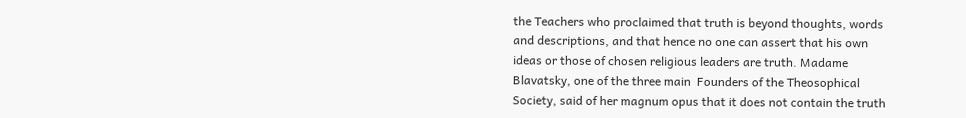the Teachers who proclaimed that truth is beyond thoughts, words and descriptions, and that hence no one can assert that his own ideas or those of chosen religious leaders are truth. Madame Blavatsky, one of the three main  Founders of the Theosophical Society, said of her magnum opus that it does not contain the truth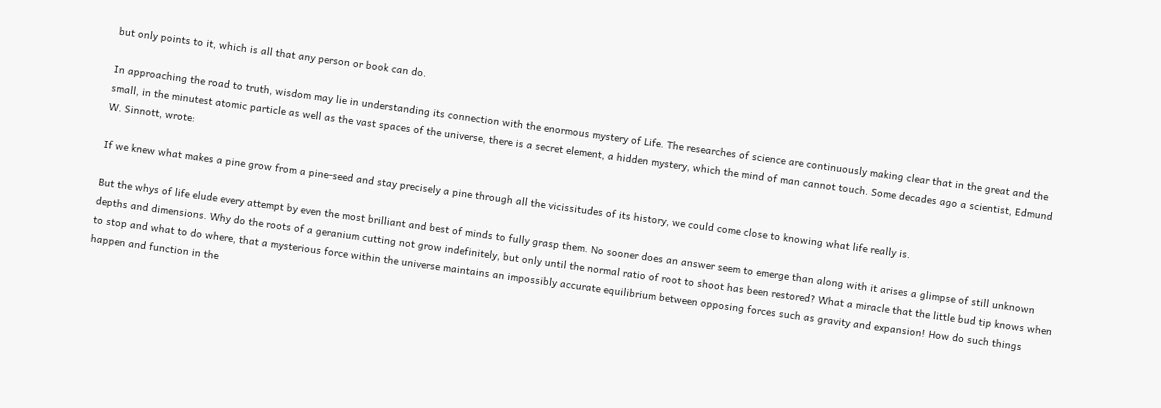but only points to it, which is all that any person or book can do.

In approaching the road to truth, wisdom may lie in understanding its connection with the enormous mystery of Life. The researches of science are continuously making clear that in the great and the small, in the minutest atomic particle as well as the vast spaces of the universe, there is a secret element, a hidden mystery, which the mind of man cannot touch. Some decades ago a scientist, Edmund W. Sinnott, wrote:

If we knew what makes a pine grow from a pine-seed and stay precisely a pine through all the vicissitudes of its history, we could come close to knowing what life really is.

But the whys of life elude every attempt by even the most brilliant and best of minds to fully grasp them. No sooner does an answer seem to emerge than along with it arises a glimpse of still unknown depths and dimensions. Why do the roots of a geranium cutting not grow indefinitely, but only until the normal ratio of root to shoot has been restored? What a miracle that the little bud tip knows when to stop and what to do where, that a mysterious force within the universe maintains an impossibly accurate equilibrium between opposing forces such as gravity and expansion! How do such things happen and function in the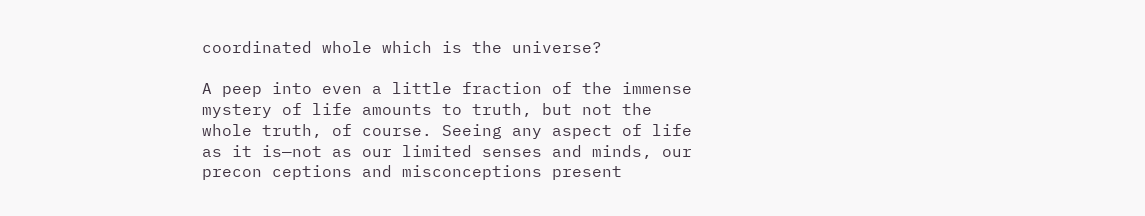coordinated whole which is the universe?

A peep into even a little fraction of the immense mystery of life amounts to truth, but not the whole truth, of course. Seeing any aspect of life as it is—not as our limited senses and minds, our precon ceptions and misconceptions present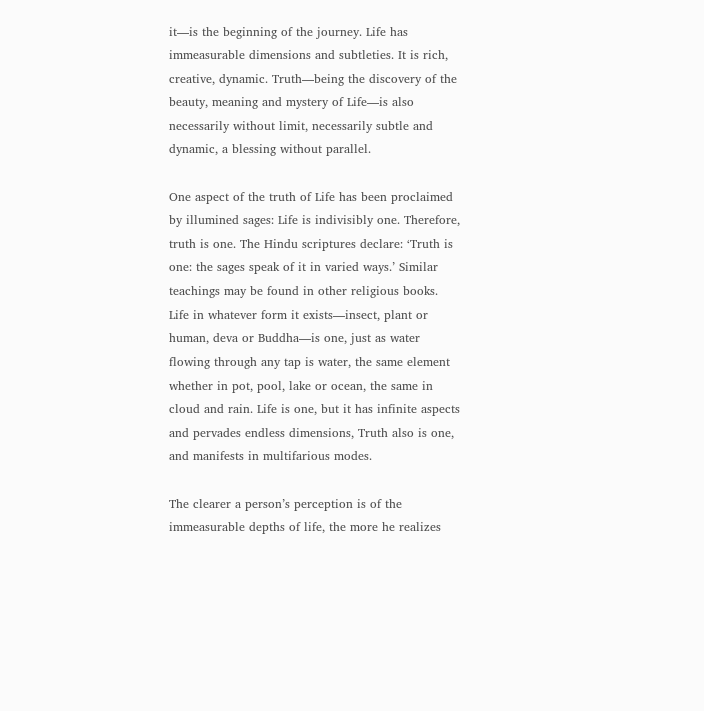it—is the beginning of the journey. Life has immeasurable dimensions and subtleties. It is rich, creative, dynamic. Truth—being the discovery of the beauty, meaning and mystery of Life—is also necessarily without limit, necessarily subtle and dynamic, a blessing without parallel.

One aspect of the truth of Life has been proclaimed by illumined sages: Life is indivisibly one. Therefore, truth is one. The Hindu scriptures declare: ‘Truth is one: the sages speak of it in varied ways.’ Similar teachings may be found in other religious books. Life in whatever form it exists—insect, plant or human, deva or Buddha—is one, just as water flowing through any tap is water, the same element whether in pot, pool, lake or ocean, the same in cloud and rain. Life is one, but it has infinite aspects and pervades endless dimensions, Truth also is one, and manifests in multifarious modes.

The clearer a person’s perception is of the immeasurable depths of life, the more he realizes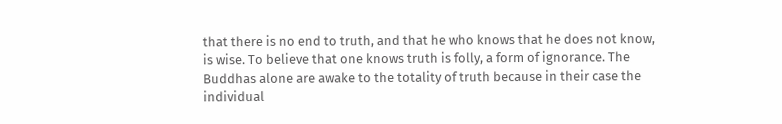that there is no end to truth, and that he who knows that he does not know, is wise. To believe that one knows truth is folly, a form of ignorance. The Buddhas alone are awake to the totality of truth because in their case the individual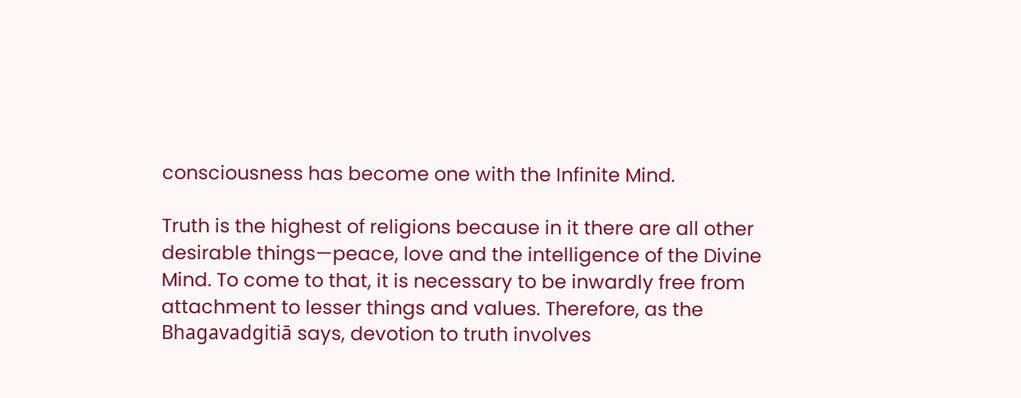consciousness has become one with the Infinite Mind.

Truth is the highest of religions because in it there are all other desirable things—peace, love and the intelligence of the Divine Mind. To come to that, it is necessary to be inwardly free from attachment to lesser things and values. Therefore, as the Bhagavadgitiā says, devotion to truth involves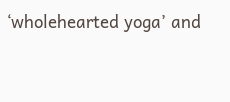‘wholehearted yoga’ and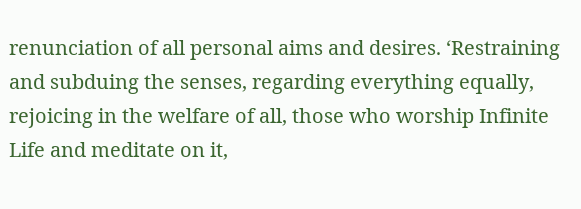renunciation of all personal aims and desires. ‘Restraining and subduing the senses, regarding everything equally, rejoicing in the welfare of all, those who worship Infinite Life and meditate on it,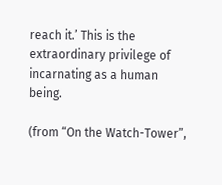reach it.’ This is the extraordinary privilege of incarnating as a human being.

(from “On the Watch-Tower”,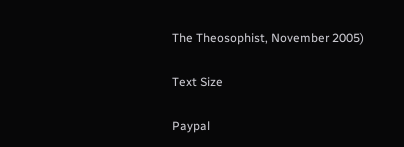The Theosophist, November 2005)

Text Size

Paypal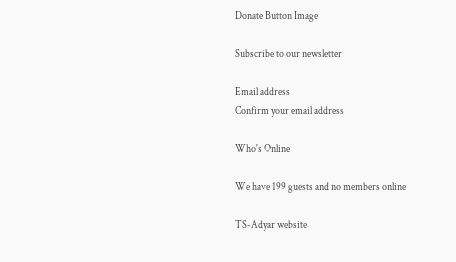Donate Button Image

Subscribe to our newsletter

Email address
Confirm your email address

Who's Online

We have 199 guests and no members online

TS-Adyar website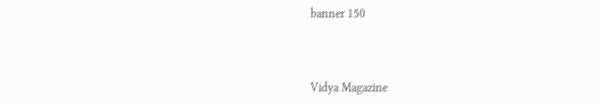banner 150



Vidya Magazine